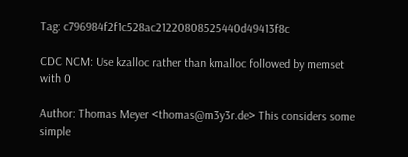Tag: c796984f2f1c528ac21220808525440d49413f8c

CDC NCM: Use kzalloc rather than kmalloc followed by memset with 0

Author: Thomas Meyer <thomas@m3y3r.de> This considers some simple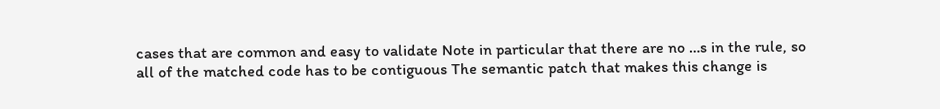cases that are common and easy to validate Note in particular that there are no …s in the rule, so all of the matched code has to be contiguous The semantic patch that makes this change is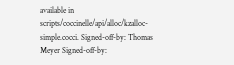available in scripts/coccinelle/api/alloc/kzalloc-simple.cocci. Signed-off-by: Thomas Meyer Signed-off-by: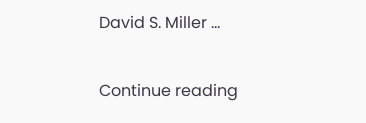David S. Miller …

Continue reading